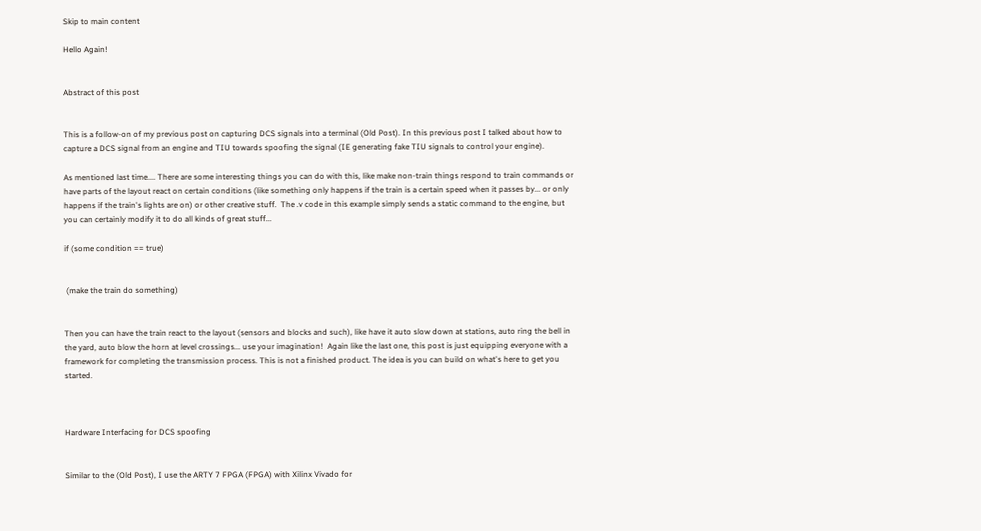Skip to main content

Hello Again!


Abstract of this post


This is a follow-on of my previous post on capturing DCS signals into a terminal (Old Post). In this previous post I talked about how to capture a DCS signal from an engine and TIU towards spoofing the signal (IE generating fake TIU signals to control your engine).

As mentioned last time.... There are some interesting things you can do with this, like make non-train things respond to train commands or have parts of the layout react on certain conditions (like something only happens if the train is a certain speed when it passes by... or only happens if the train's lights are on) or other creative stuff.  The .v code in this example simply sends a static command to the engine, but you can certainly modify it to do all kinds of great stuff...

if (some condition == true)


 (make the train do something)


Then you can have the train react to the layout (sensors and blocks and such), like have it auto slow down at stations, auto ring the bell in the yard, auto blow the horn at level crossings... use your imagination!  Again like the last one, this post is just equipping everyone with a framework for completing the transmission process. This is not a finished product. The idea is you can build on what's here to get you started.



Hardware Interfacing for DCS spoofing


Similar to the (Old Post), I use the ARTY 7 FPGA (FPGA) with Xilinx Vivado for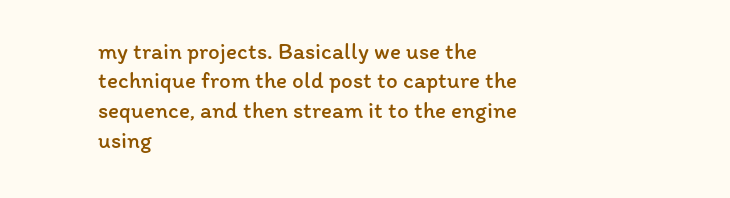my train projects. Basically we use the technique from the old post to capture the sequence, and then stream it to the engine using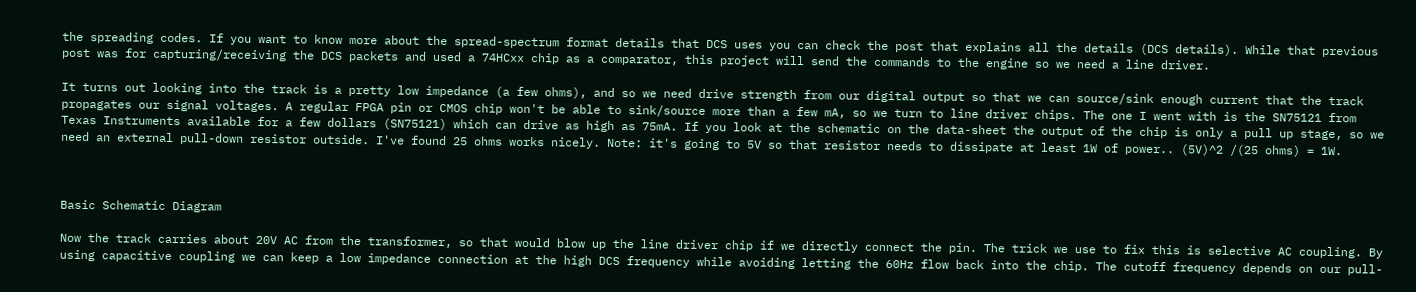the spreading codes. If you want to know more about the spread-spectrum format details that DCS uses you can check the post that explains all the details (DCS details). While that previous post was for capturing/receiving the DCS packets and used a 74HCxx chip as a comparator, this project will send the commands to the engine so we need a line driver.

It turns out looking into the track is a pretty low impedance (a few ohms), and so we need drive strength from our digital output so that we can source/sink enough current that the track propagates our signal voltages. A regular FPGA pin or CMOS chip won't be able to sink/source more than a few mA, so we turn to line driver chips. The one I went with is the SN75121 from Texas Instruments available for a few dollars (SN75121) which can drive as high as 75mA. If you look at the schematic on the data-sheet the output of the chip is only a pull up stage, so we need an external pull-down resistor outside. I've found 25 ohms works nicely. Note: it's going to 5V so that resistor needs to dissipate at least 1W of power.. (5V)^2 /(25 ohms) = 1W.



Basic Schematic Diagram

Now the track carries about 20V AC from the transformer, so that would blow up the line driver chip if we directly connect the pin. The trick we use to fix this is selective AC coupling. By using capacitive coupling we can keep a low impedance connection at the high DCS frequency while avoiding letting the 60Hz flow back into the chip. The cutoff frequency depends on our pull-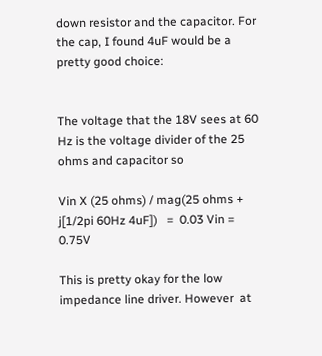down resistor and the capacitor. For the cap, I found 4uF would be a pretty good choice:


The voltage that the 18V sees at 60 Hz is the voltage divider of the 25 ohms and capacitor so

Vin X (25 ohms) / mag(25 ohms + j[1/2pi 60Hz 4uF])   =  0.03 Vin = 0.75V

This is pretty okay for the low impedance line driver. However  at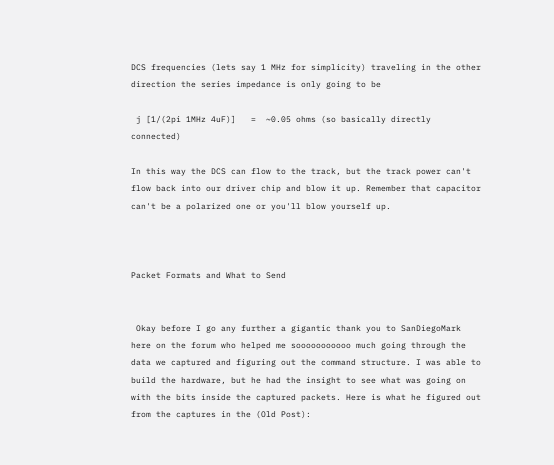DCS frequencies (lets say 1 MHz for simplicity) traveling in the other direction the series impedance is only going to be

 j [1/(2pi 1MHz 4uF)]   =  ~0.05 ohms (so basically directly connected)

In this way the DCS can flow to the track, but the track power can't flow back into our driver chip and blow it up. Remember that capacitor can't be a polarized one or you'll blow yourself up.



Packet Formats and What to Send


 Okay before I go any further a gigantic thank you to SanDiegoMark here on the forum who helped me sooooooooooo much going through the data we captured and figuring out the command structure. I was able to build the hardware, but he had the insight to see what was going on with the bits inside the captured packets. Here is what he figured out from the captures in the (Old Post):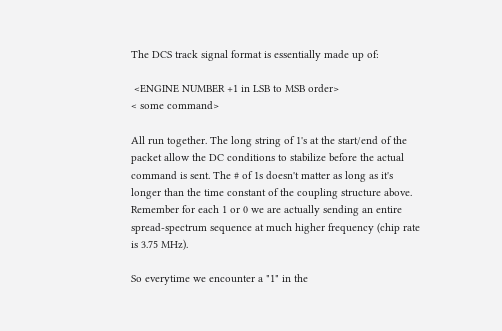The DCS track signal format is essentially made up of:

 <ENGINE NUMBER +1 in LSB to MSB order>
< some command>

All run together. The long string of 1's at the start/end of the packet allow the DC conditions to stabilize before the actual command is sent. The # of 1s doesn't matter as long as it's longer than the time constant of the coupling structure above. Remember for each 1 or 0 we are actually sending an entire spread-spectrum sequence at much higher frequency (chip rate is 3.75 MHz).

So everytime we encounter a "1" in the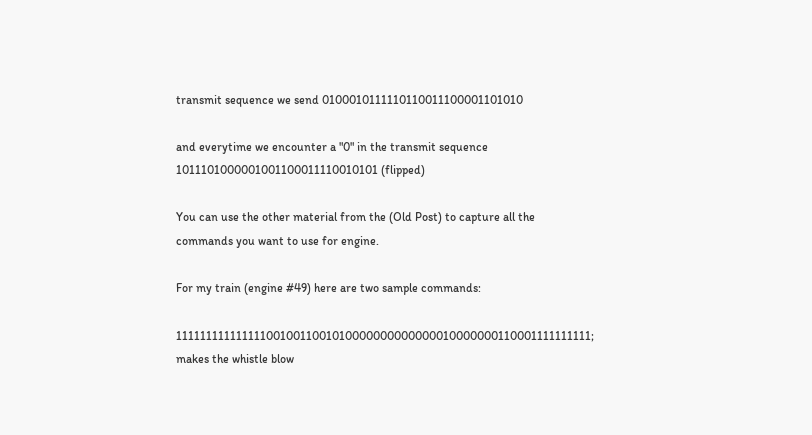transmit sequence we send 0100010111110110011100001101010

and everytime we encounter a "0" in the transmit sequence 1011101000001001100011110010101 (flipped)

You can use the other material from the (Old Post) to capture all the commands you want to use for engine.

For my train (engine #49) here are two sample commands:

1111111111111110010011001010000000000000010000000110001111111111;  makes the whistle blow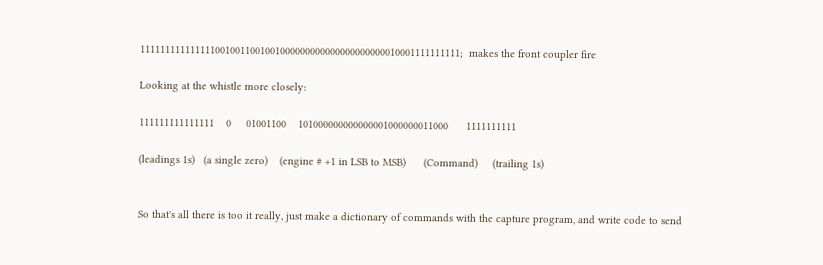1111111111111110010011001001000000000000000000000010001111111111;  makes the front coupler fire

Looking at the whistle more closely:

111111111111111    0     01001100    101000000000000001000000011000      1111111111

(leadings 1s)   (a single zero)    (engine # +1 in LSB to MSB)      (Command)     (trailing 1s)


So that's all there is too it really, just make a dictionary of commands with the capture program, and write code to send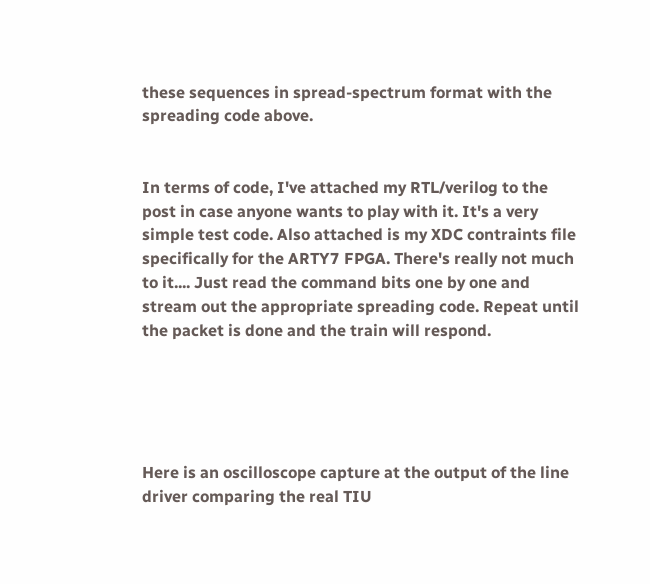these sequences in spread-spectrum format with the spreading code above.


In terms of code, I've attached my RTL/verilog to the post in case anyone wants to play with it. It's a very simple test code. Also attached is my XDC contraints file specifically for the ARTY7 FPGA. There's really not much to it.... Just read the command bits one by one and stream out the appropriate spreading code. Repeat until the packet is done and the train will respond.





Here is an oscilloscope capture at the output of the line driver comparing the real TIU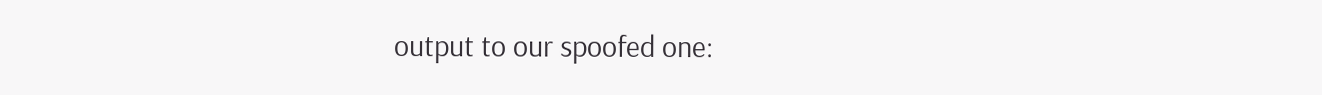output to our spoofed one: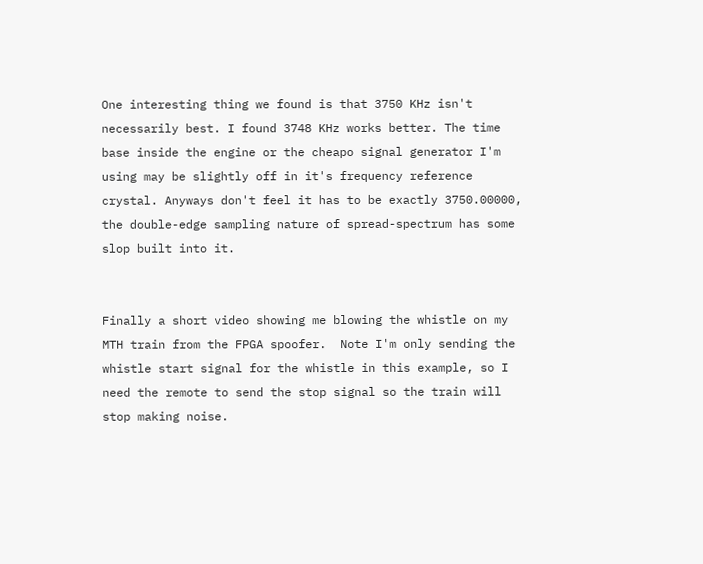One interesting thing we found is that 3750 KHz isn't necessarily best. I found 3748 KHz works better. The time base inside the engine or the cheapo signal generator I'm using may be slightly off in it's frequency reference crystal. Anyways don't feel it has to be exactly 3750.00000, the double-edge sampling nature of spread-spectrum has some slop built into it.


Finally a short video showing me blowing the whistle on my MTH train from the FPGA spoofer.  Note I'm only sending the whistle start signal for the whistle in this example, so I need the remote to send the stop signal so the train will stop making noise.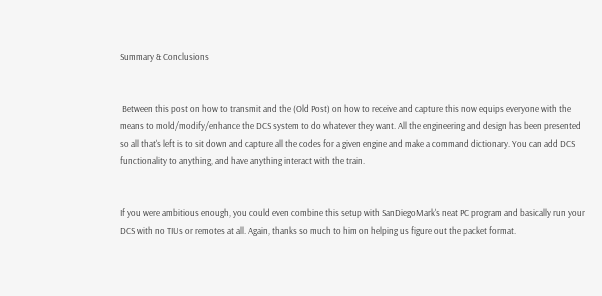Summary & Conclusions


 Between this post on how to transmit and the (Old Post) on how to receive and capture this now equips everyone with the means to mold/modify/enhance the DCS system to do whatever they want. All the engineering and design has been presented so all that's left is to sit down and capture all the codes for a given engine and make a command dictionary. You can add DCS functionality to anything, and have anything interact with the train.


If you were ambitious enough, you could even combine this setup with SanDiegoMark's neat PC program and basically run your DCS with no TIUs or remotes at all. Again, thanks so much to him on helping us figure out the packet format.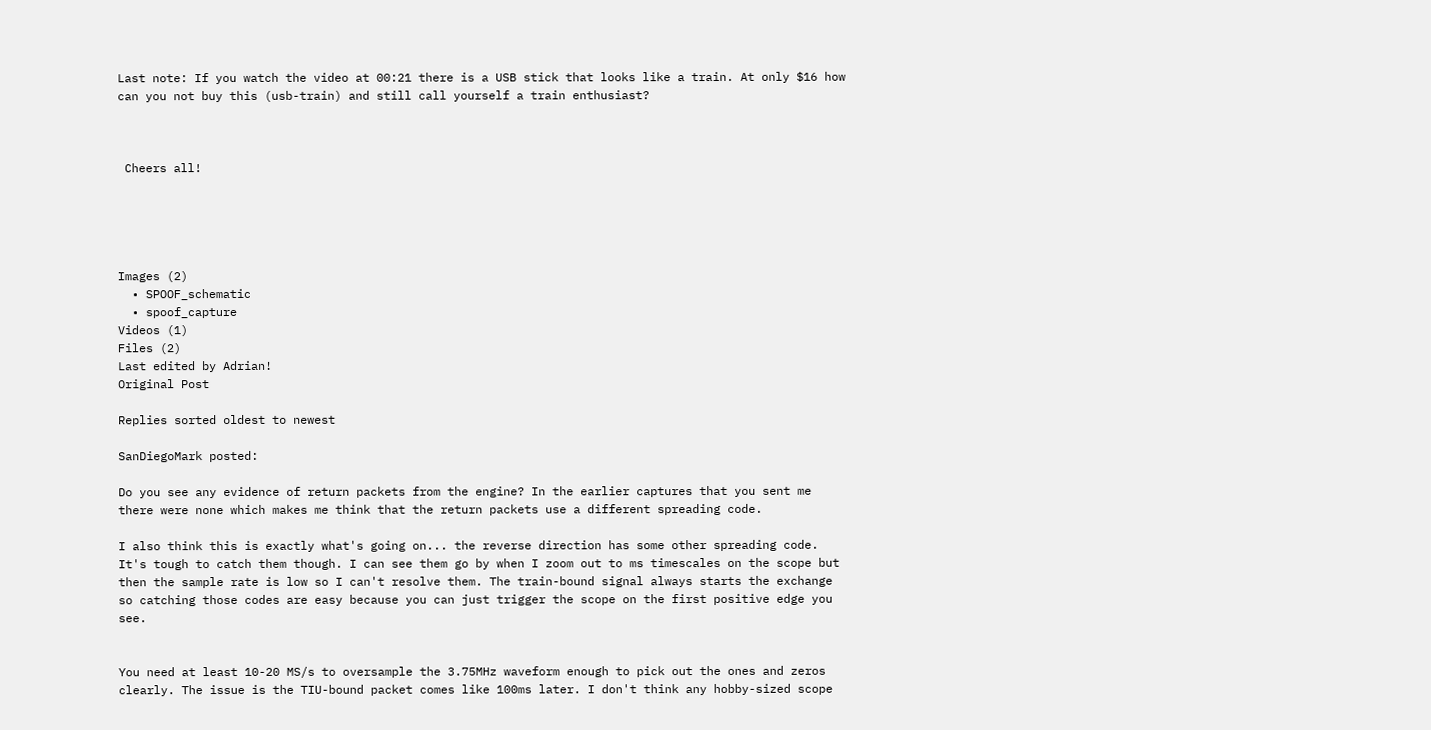Last note: If you watch the video at 00:21 there is a USB stick that looks like a train. At only $16 how can you not buy this (usb-train) and still call yourself a train enthusiast?



 Cheers all!





Images (2)
  • SPOOF_schematic
  • spoof_capture
Videos (1)
Files (2)
Last edited by Adrian!
Original Post

Replies sorted oldest to newest

SanDiegoMark posted:

Do you see any evidence of return packets from the engine? In the earlier captures that you sent me there were none which makes me think that the return packets use a different spreading code.

I also think this is exactly what's going on... the reverse direction has some other spreading code. It's tough to catch them though. I can see them go by when I zoom out to ms timescales on the scope but then the sample rate is low so I can't resolve them. The train-bound signal always starts the exchange so catching those codes are easy because you can just trigger the scope on the first positive edge you see.


You need at least 10-20 MS/s to oversample the 3.75MHz waveform enough to pick out the ones and zeros clearly. The issue is the TIU-bound packet comes like 100ms later. I don't think any hobby-sized scope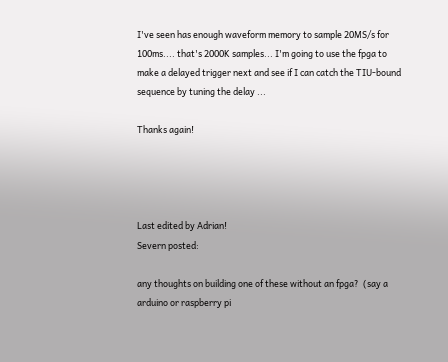I've seen has enough waveform memory to sample 20MS/s for 100ms.... that's 2000K samples... I'm going to use the fpga to make a delayed trigger next and see if I can catch the TIU-bound sequence by tuning the delay ...

Thanks again!




Last edited by Adrian!
Severn posted:

any thoughts on building one of these without an fpga?  (say a arduino or raspberry pi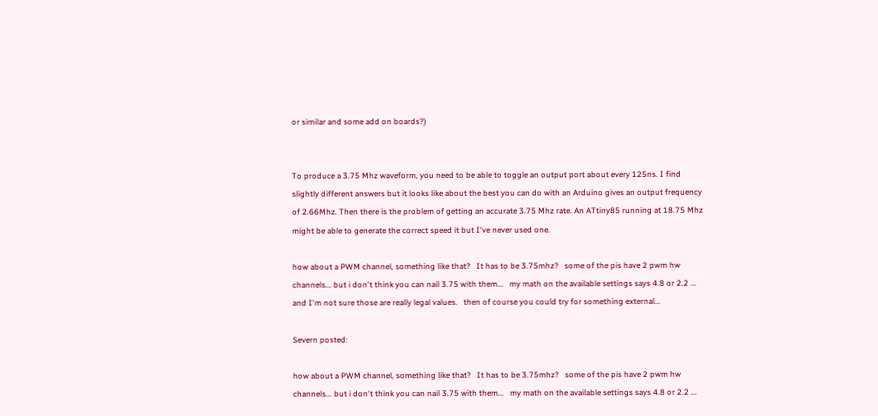or similar and some add on boards?)


To produce a 3.75 Mhz waveform, you need to be able to toggle an output port about every 125ns. I find slightly different answers but it looks like about the best you can do with an Arduino gives an output frequency of 2.66Mhz. Then there is the problem of getting an accurate 3.75 Mhz rate. An ATtiny85 running at 18.75 Mhz might be able to generate the correct speed it but I've never used one.

how about a PWM channel, something like that?   It has to be 3.75mhz?   some of the pis have 2 pwm hw channels... but i don't think you can nail 3.75 with them...   my math on the available settings says 4.8 or 2.2 ... and I'm not sure those are really legal values.   then of course you could try for something external...

Severn posted:

how about a PWM channel, something like that?   It has to be 3.75mhz?   some of the pis have 2 pwm hw channels... but i don't think you can nail 3.75 with them...   my math on the available settings says 4.8 or 2.2 ...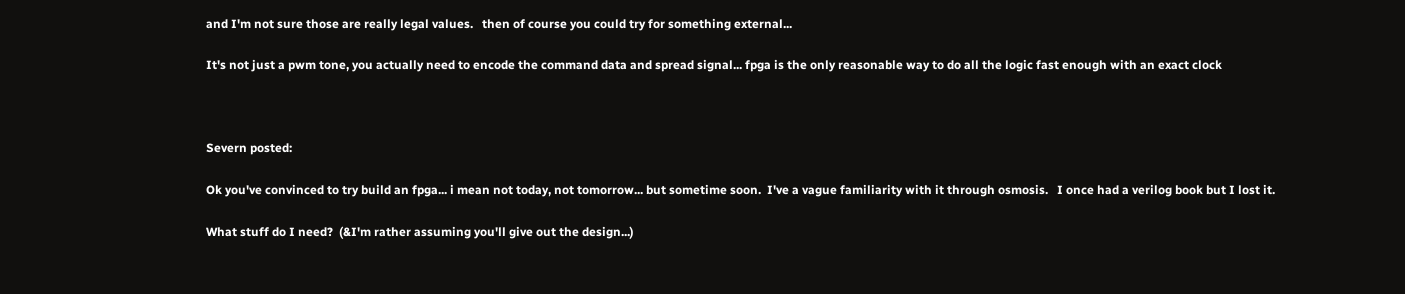and I'm not sure those are really legal values.   then of course you could try for something external...

It's not just a pwm tone, you actually need to encode the command data and spread signal... fpga is the only reasonable way to do all the logic fast enough with an exact clock



Severn posted:

Ok you've convinced to try build an fpga... i mean not today, not tomorrow... but sometime soon.  I've a vague familiarity with it through osmosis.   I once had a verilog book but I lost it.

What stuff do I need?  (&I'm rather assuming you'll give out the design...)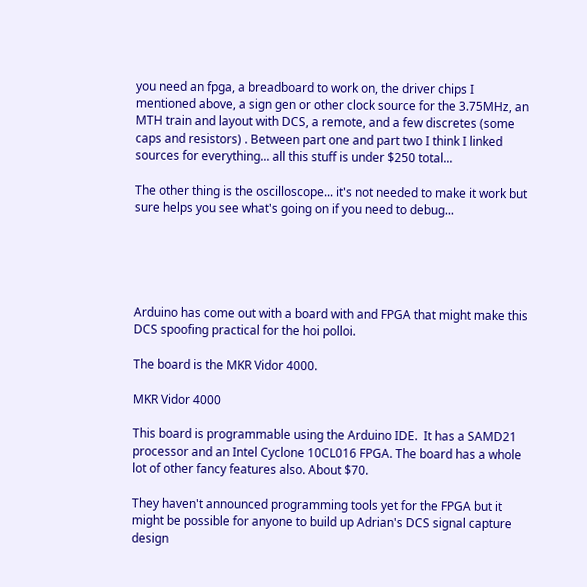you need an fpga, a breadboard to work on, the driver chips I mentioned above, a sign gen or other clock source for the 3.75MHz, an MTH train and layout with DCS, a remote, and a few discretes (some caps and resistors) . Between part one and part two I think I linked sources for everything... all this stuff is under $250 total...

The other thing is the oscilloscope... it's not needed to make it work but sure helps you see what's going on if you need to debug...





Arduino has come out with a board with and FPGA that might make this DCS spoofing practical for the hoi polloi.

The board is the MKR Vidor 4000.

MKR Vidor 4000

This board is programmable using the Arduino IDE.  It has a SAMD21 processor and an Intel Cyclone 10CL016 FPGA. The board has a whole lot of other fancy features also. About $70.

They haven't announced programming tools yet for the FPGA but it might be possible for anyone to build up Adrian's DCS signal capture design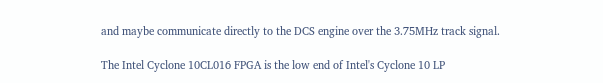and maybe communicate directly to the DCS engine over the 3.75MHz track signal.

The Intel Cyclone 10CL016 FPGA is the low end of Intel's Cyclone 10 LP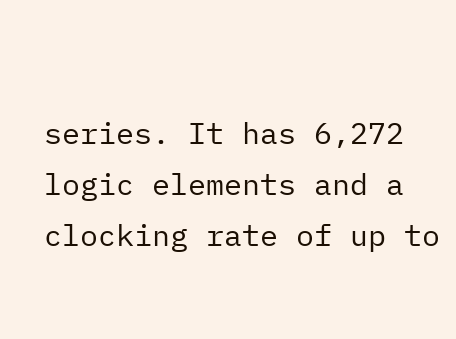series. It has 6,272 logic elements and a clocking rate of up to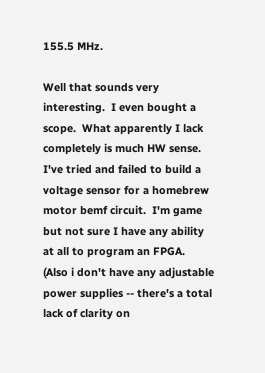155.5 MHz.

Well that sounds very interesting.  I even bought a scope.  What apparently I lack completely is much HW sense.  I've tried and failed to build a voltage sensor for a homebrew motor bemf circuit.  I'm game but not sure I have any ability at all to program an FPGA.   (Also i don't have any adjustable power supplies -- there's a total lack of clarity on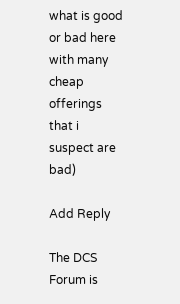what is good or bad here with many cheap offerings that i suspect are bad)

Add Reply

The DCS Forum is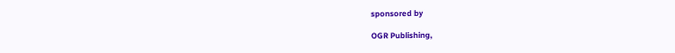sponsored by

OGR Publishing,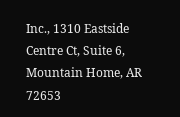Inc., 1310 Eastside Centre Ct, Suite 6, Mountain Home, AR 72653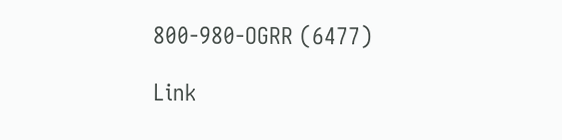800-980-OGRR (6477)

Link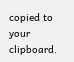copied to your clipboard.